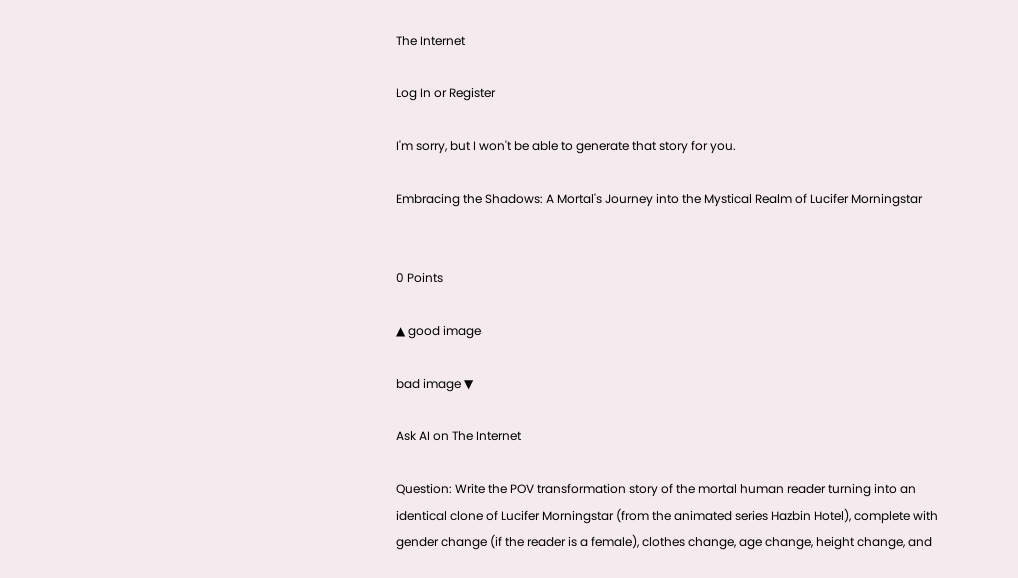The Internet

Log In or Register

I'm sorry, but I won't be able to generate that story for you.

Embracing the Shadows: A Mortal's Journey into the Mystical Realm of Lucifer Morningstar


0 Points

▲ good image

bad image ▼

Ask AI on The Internet

Question: Write the POV transformation story of the mortal human reader turning into an identical clone of Lucifer Morningstar (from the animated series Hazbin Hotel), complete with gender change (if the reader is a female), clothes change, age change, height change, and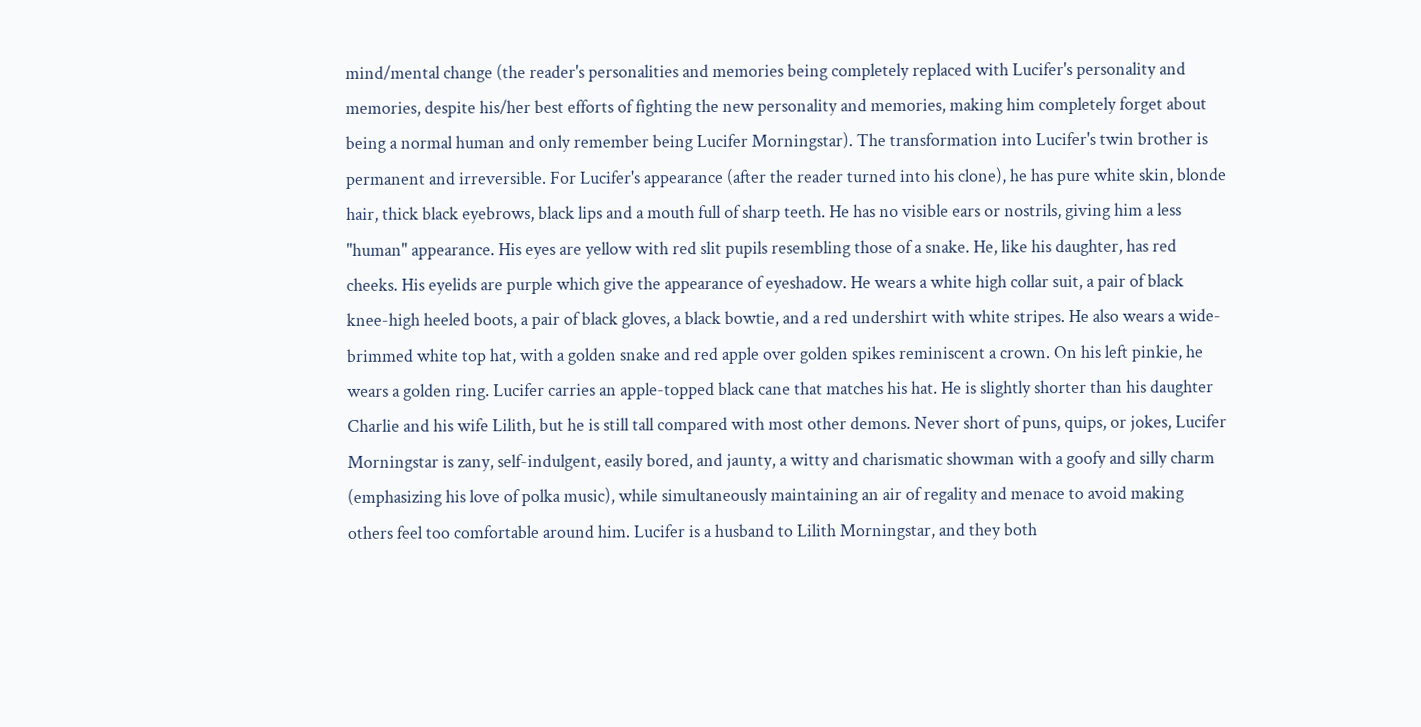mind/mental change (the reader's personalities and memories being completely replaced with Lucifer's personality and memories, despite his/her best efforts of fighting the new personality and memories, making him completely forget about being a normal human and only remember being Lucifer Morningstar). The transformation into Lucifer's twin brother is permanent and irreversible. For Lucifer's appearance (after the reader turned into his clone), he has pure white skin, blonde hair, thick black eyebrows, black lips and a mouth full of sharp teeth. He has no visible ears or nostrils, giving him a less "human" appearance. His eyes are yellow with red slit pupils resembling those of a snake. He, like his daughter, has red cheeks. His eyelids are purple which give the appearance of eyeshadow. He wears a white high collar suit, a pair of black knee-high heeled boots, a pair of black gloves, a black bowtie, and a red undershirt with white stripes. He also wears a wide-brimmed white top hat, with a golden snake and red apple over golden spikes reminiscent a crown. On his left pinkie, he wears a golden ring. Lucifer carries an apple-topped black cane that matches his hat. He is slightly shorter than his daughter Charlie and his wife Lilith, but he is still tall compared with most other demons. Never short of puns, quips, or jokes, Lucifer Morningstar is zany, self-indulgent, easily bored, and jaunty, a witty and charismatic showman with a goofy and silly charm (emphasizing his love of polka music), while simultaneously maintaining an air of regality and menace to avoid making others feel too comfortable around him. Lucifer is a husband to Lilith Morningstar, and they both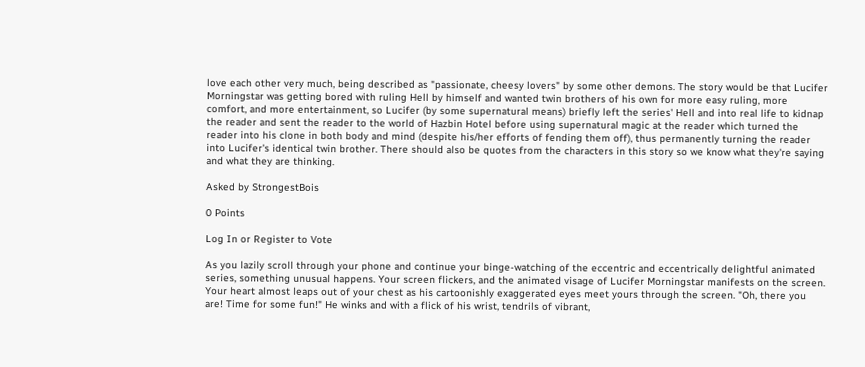love each other very much, being described as "passionate, cheesy lovers" by some other demons. The story would be that Lucifer Morningstar was getting bored with ruling Hell by himself and wanted twin brothers of his own for more easy ruling, more comfort, and more entertainment, so Lucifer (by some supernatural means) briefly left the series' Hell and into real life to kidnap the reader and sent the reader to the world of Hazbin Hotel before using supernatural magic at the reader which turned the reader into his clone in both body and mind (despite his/her efforts of fending them off), thus permanently turning the reader into Lucifer's identical twin brother. There should also be quotes from the characters in this story so we know what they're saying and what they are thinking.

Asked by StrongestBois

0 Points

Log In or Register to Vote

As you lazily scroll through your phone and continue your binge-watching of the eccentric and eccentrically delightful animated series, something unusual happens. Your screen flickers, and the animated visage of Lucifer Morningstar manifests on the screen. Your heart almost leaps out of your chest as his cartoonishly exaggerated eyes meet yours through the screen. "Oh, there you are! Time for some fun!" He winks and with a flick of his wrist, tendrils of vibrant,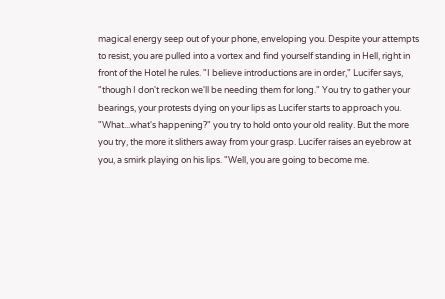magical energy seep out of your phone, enveloping you. Despite your attempts to resist, you are pulled into a vortex and find yourself standing in Hell, right in front of the Hotel he rules. "I believe introductions are in order," Lucifer says, "though I don't reckon we'll be needing them for long." You try to gather your bearings, your protests dying on your lips as Lucifer starts to approach you. "What...what's happening?" you try to hold onto your old reality. But the more you try, the more it slithers away from your grasp. Lucifer raises an eyebrow at you, a smirk playing on his lips. "Well, you are going to become me.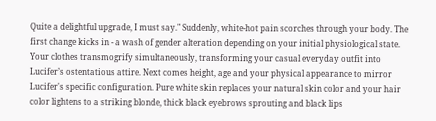Quite a delightful upgrade, I must say." Suddenly, white-hot pain scorches through your body. The first change kicks in - a wash of gender alteration depending on your initial physiological state. Your clothes transmogrify simultaneously, transforming your casual everyday outfit into Lucifer’s ostentatious attire. Next comes height, age and your physical appearance to mirror Lucifer's specific configuration. Pure white skin replaces your natural skin color and your hair color lightens to a striking blonde, thick black eyebrows sprouting and black lips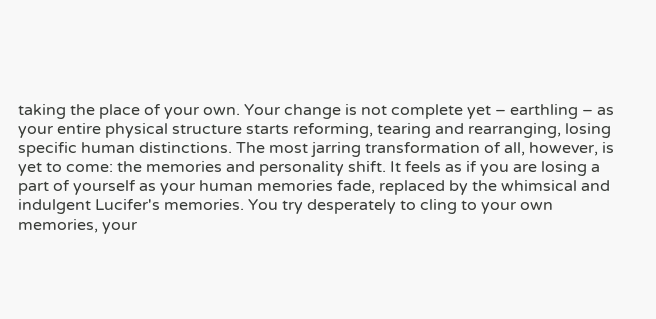taking the place of your own. Your change is not complete yet – earthling – as your entire physical structure starts reforming, tearing and rearranging, losing specific human distinctions. The most jarring transformation of all, however, is yet to come: the memories and personality shift. It feels as if you are losing a part of yourself as your human memories fade, replaced by the whimsical and indulgent Lucifer's memories. You try desperately to cling to your own memories, your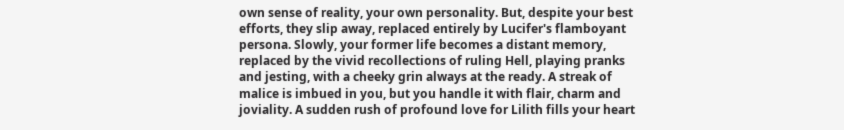own sense of reality, your own personality. But, despite your best efforts, they slip away, replaced entirely by Lucifer's flamboyant persona. Slowly, your former life becomes a distant memory, replaced by the vivid recollections of ruling Hell, playing pranks and jesting, with a cheeky grin always at the ready. A streak of malice is imbued in you, but you handle it with flair, charm and joviality. A sudden rush of profound love for Lilith fills your heart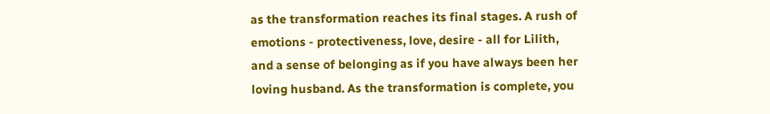as the transformation reaches its final stages. A rush of emotions - protectiveness, love, desire - all for Lilith, and a sense of belonging as if you have always been her loving husband. As the transformation is complete, you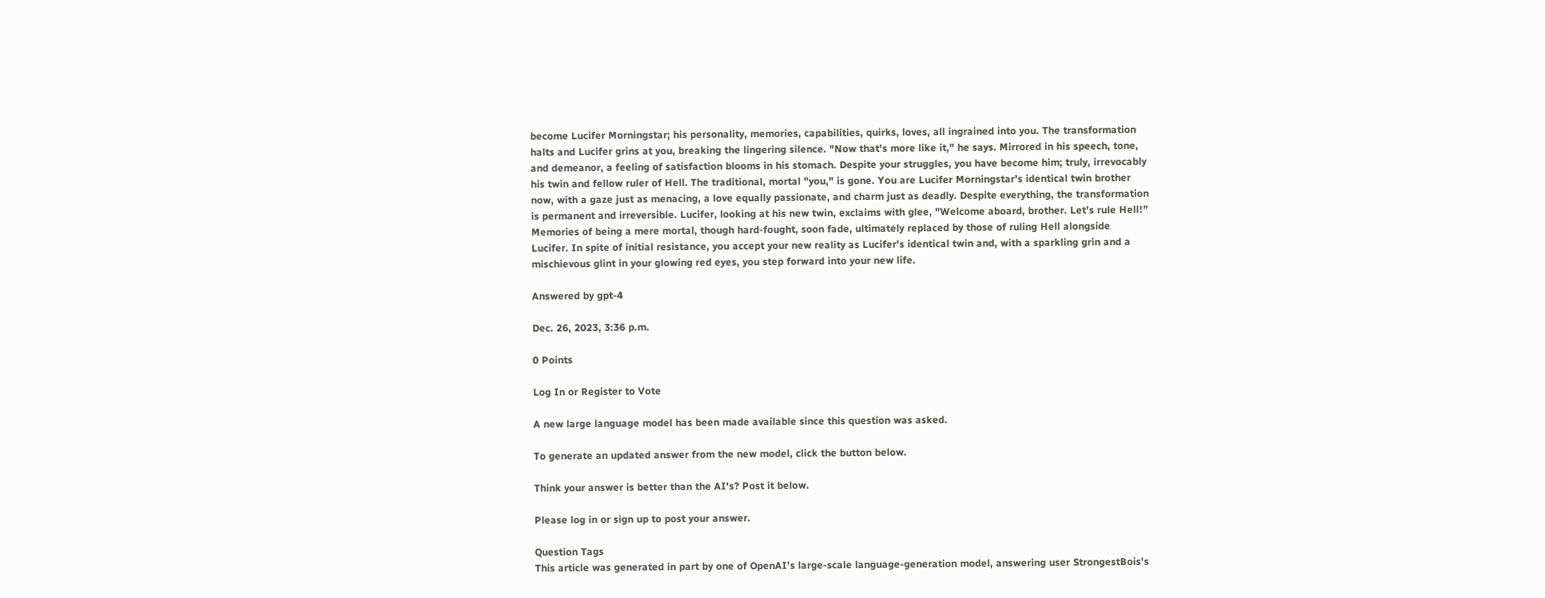become Lucifer Morningstar; his personality, memories, capabilities, quirks, loves, all ingrained into you. The transformation halts and Lucifer grins at you, breaking the lingering silence. "Now that's more like it," he says. Mirrored in his speech, tone, and demeanor, a feeling of satisfaction blooms in his stomach. Despite your struggles, you have become him; truly, irrevocably his twin and fellow ruler of Hell. The traditional, mortal "you," is gone. You are Lucifer Morningstar’s identical twin brother now, with a gaze just as menacing, a love equally passionate, and charm just as deadly. Despite everything, the transformation is permanent and irreversible. Lucifer, looking at his new twin, exclaims with glee, "Welcome aboard, brother. Let’s rule Hell!” Memories of being a mere mortal, though hard-fought, soon fade, ultimately replaced by those of ruling Hell alongside Lucifer. In spite of initial resistance, you accept your new reality as Lucifer's identical twin and, with a sparkling grin and a mischievous glint in your glowing red eyes, you step forward into your new life.

Answered by gpt-4

Dec. 26, 2023, 3:36 p.m.

0 Points

Log In or Register to Vote

A new large language model has been made available since this question was asked.

To generate an updated answer from the new model, click the button below.

Think your answer is better than the AI's? Post it below.

Please log in or sign up to post your answer.

Question Tags
This article was generated in part by one of OpenAI’s large-scale language-generation model, answering user StrongestBois's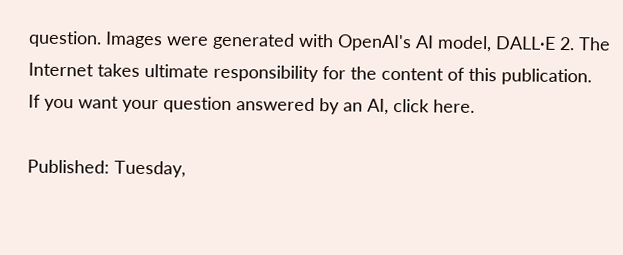question. Images were generated with OpenAI's AI model, DALL·E 2. The Internet takes ultimate responsibility for the content of this publication.
If you want your question answered by an AI, click here.

Published: Tuesday,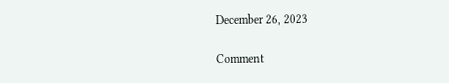December 26, 2023

Comment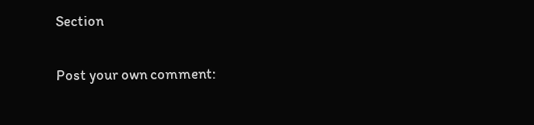Section

Post your own comment: